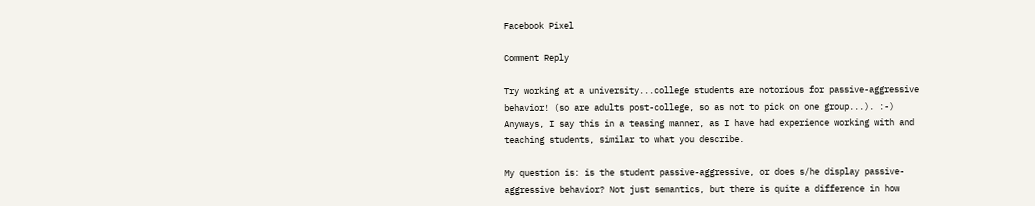Facebook Pixel

Comment Reply

Try working at a university...college students are notorious for passive-aggressive behavior! (so are adults post-college, so as not to pick on one group...). :-) Anyways, I say this in a teasing manner, as I have had experience working with and teaching students, similar to what you describe.

My question is: is the student passive-aggressive, or does s/he display passive-aggressive behavior? Not just semantics, but there is quite a difference in how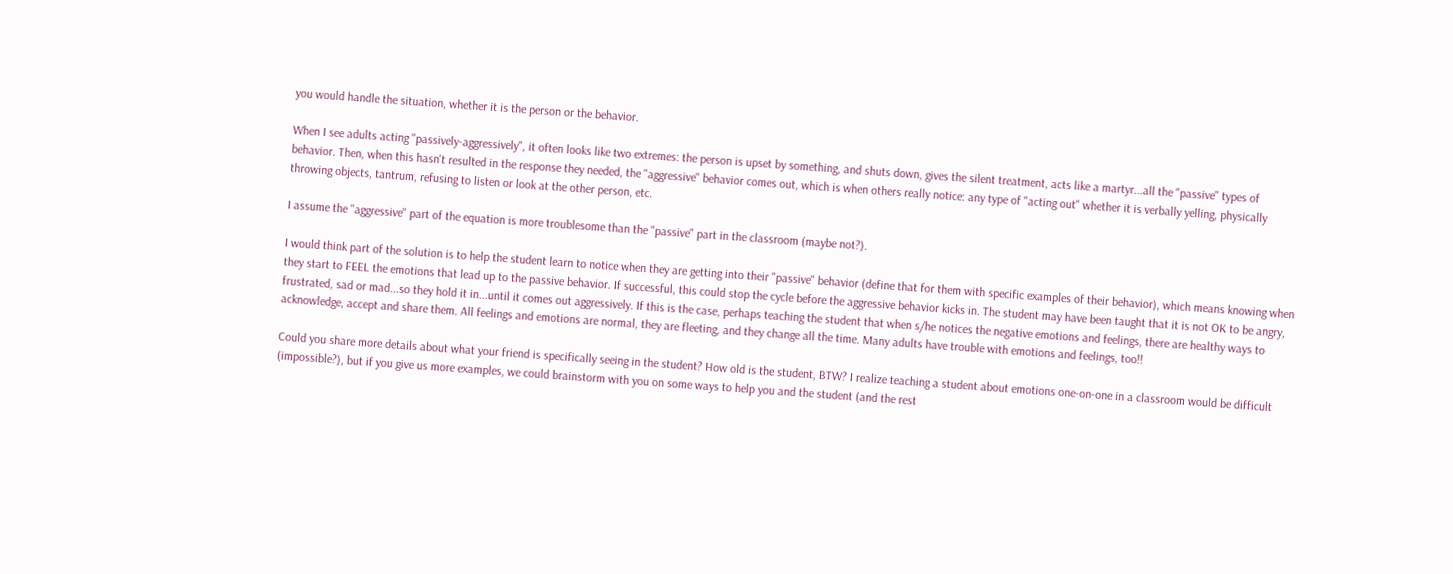you would handle the situation, whether it is the person or the behavior.

When I see adults acting "passively-aggressively", it often looks like two extremes: the person is upset by something, and shuts down, gives the silent treatment, acts like a martyr...all the "passive" types of behavior. Then, when this hasn't resulted in the response they needed, the "aggressive" behavior comes out, which is when others really notice: any type of "acting out" whether it is verbally yelling, physically throwing objects, tantrum, refusing to listen or look at the other person, etc.

I assume the "aggressive" part of the equation is more troublesome than the "passive" part in the classroom (maybe not?).

I would think part of the solution is to help the student learn to notice when they are getting into their "passive" behavior (define that for them with specific examples of their behavior), which means knowing when they start to FEEL the emotions that lead up to the passive behavior. If successful, this could stop the cycle before the aggressive behavior kicks in. The student may have been taught that it is not OK to be angry, frustrated, sad or mad...so they hold it in...until it comes out aggressively. If this is the case, perhaps teaching the student that when s/he notices the negative emotions and feelings, there are healthy ways to acknowledge, accept and share them. All feelings and emotions are normal, they are fleeting, and they change all the time. Many adults have trouble with emotions and feelings, too!!

Could you share more details about what your friend is specifically seeing in the student? How old is the student, BTW? I realize teaching a student about emotions one-on-one in a classroom would be difficult (impossible?), but if you give us more examples, we could brainstorm with you on some ways to help you and the student (and the rest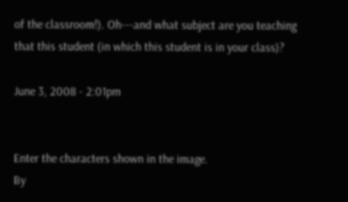of the classroom!). Oh---and what subject are you teaching that this student (in which this student is in your class)?

June 3, 2008 - 2:01pm


Enter the characters shown in the image.
By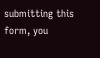submitting this form, you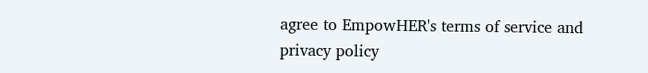agree to EmpowHER's terms of service and privacy policy